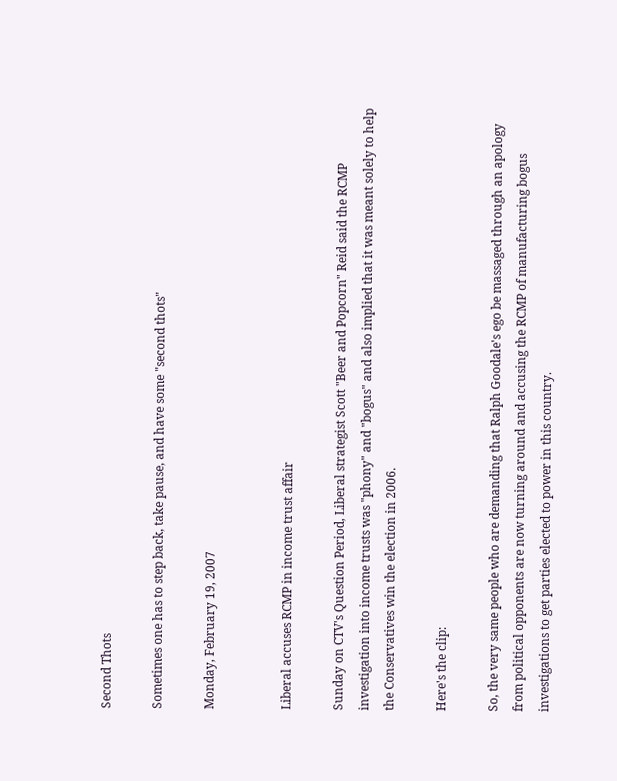Second Thots

Sometimes one has to step back, take pause, and have some "second thots"

Monday, February 19, 2007


Liberal accuses RCMP in income trust affair

Sunday on CTV's Question Period, Liberal strategist Scott "Beer and Popcorn" Reid said the RCMP investigation into income trusts was "phony" and "bogus" and also implied that it was meant solely to help the Conservatives win the election in 2006.

Here's the clip:

So, the very same people who are demanding that Ralph Goodale's ego be massaged through an apology from political opponents are now turning around and accusing the RCMP of manufacturing bogus investigations to get parties elected to power in this country.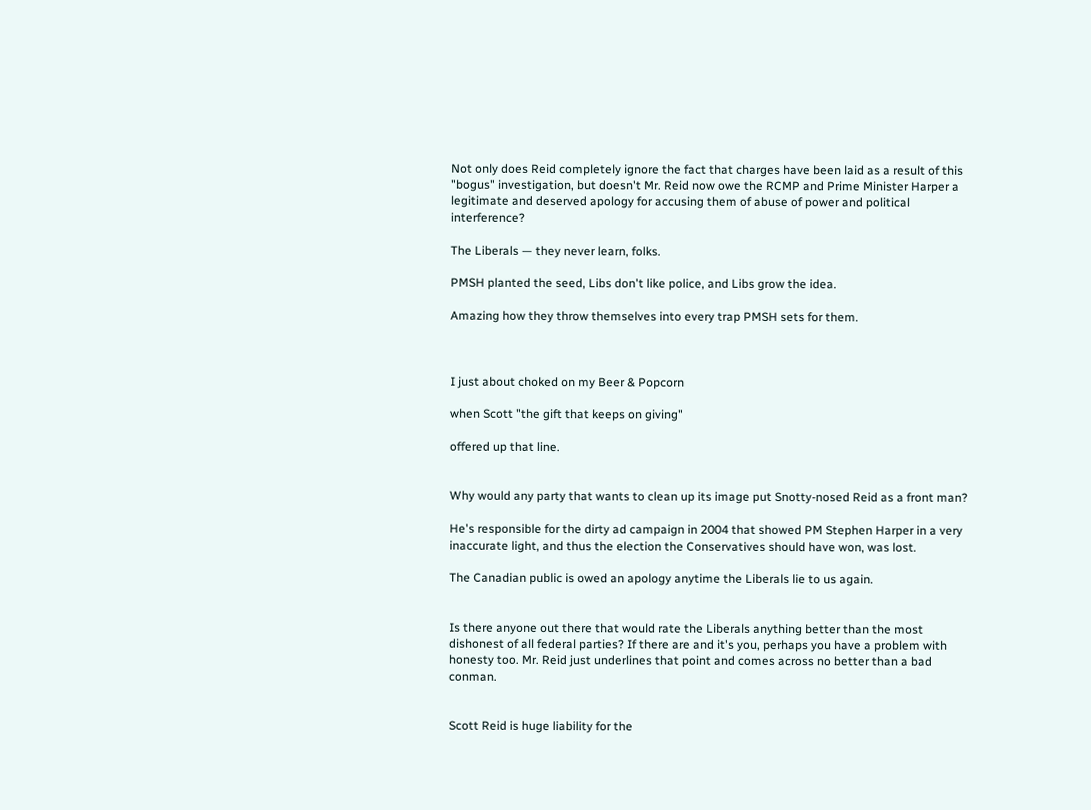Not only does Reid completely ignore the fact that charges have been laid as a result of this "bogus" investigation, but doesn't Mr. Reid now owe the RCMP and Prime Minister Harper a legitimate and deserved apology for accusing them of abuse of power and political interference?

The Liberals — they never learn, folks.

PMSH planted the seed, Libs don't like police, and Libs grow the idea.

Amazing how they throw themselves into every trap PMSH sets for them.



I just about choked on my Beer & Popcorn

when Scott "the gift that keeps on giving"

offered up that line.


Why would any party that wants to clean up its image put Snotty-nosed Reid as a front man?

He's responsible for the dirty ad campaign in 2004 that showed PM Stephen Harper in a very inaccurate light, and thus the election the Conservatives should have won, was lost.

The Canadian public is owed an apology anytime the Liberals lie to us again.


Is there anyone out there that would rate the Liberals anything better than the most dishonest of all federal parties? If there are and it's you, perhaps you have a problem with honesty too. Mr. Reid just underlines that point and comes across no better than a bad conman.


Scott Reid is huge liability for the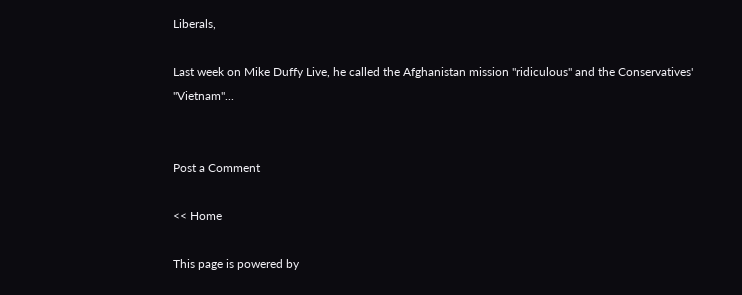Liberals,

Last week on Mike Duffy Live, he called the Afghanistan mission "ridiculous" and the Conservatives' "Vietnam"...


Post a Comment

<< Home

This page is powered by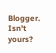Blogger. Isn't yours?